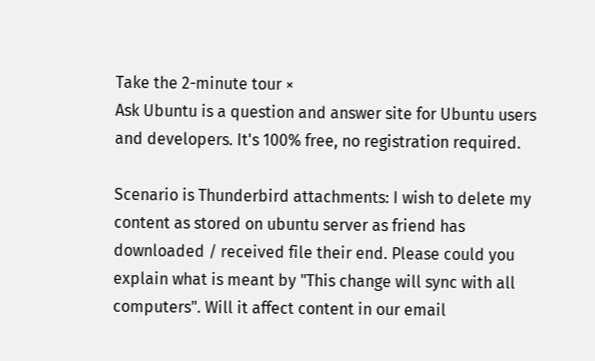Take the 2-minute tour ×
Ask Ubuntu is a question and answer site for Ubuntu users and developers. It's 100% free, no registration required.

Scenario is Thunderbird attachments: I wish to delete my content as stored on ubuntu server as friend has downloaded / received file their end. Please could you explain what is meant by "This change will sync with all computers". Will it affect content in our email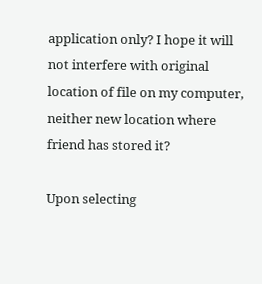application only? I hope it will not interfere with original location of file on my computer, neither new location where friend has stored it?

Upon selecting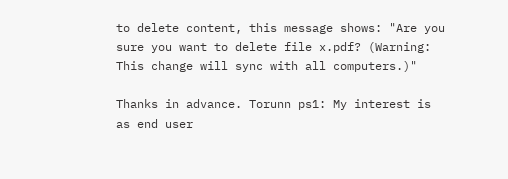to delete content, this message shows: "Are you sure you want to delete file x.pdf? (Warning: This change will sync with all computers.)"

Thanks in advance. Torunn ps1: My interest is as end user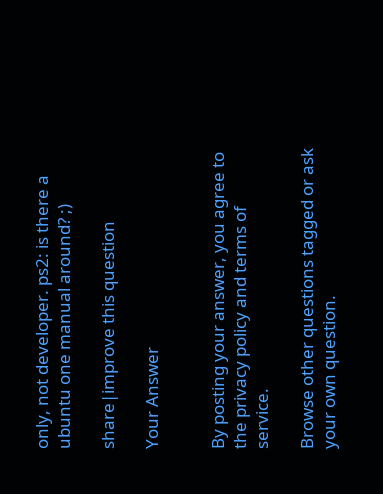only, not developer. ps2: is there a ubuntu one manual around? ;)

share|improve this question

Your Answer


By posting your answer, you agree to the privacy policy and terms of service.

Browse other questions tagged or ask your own question.